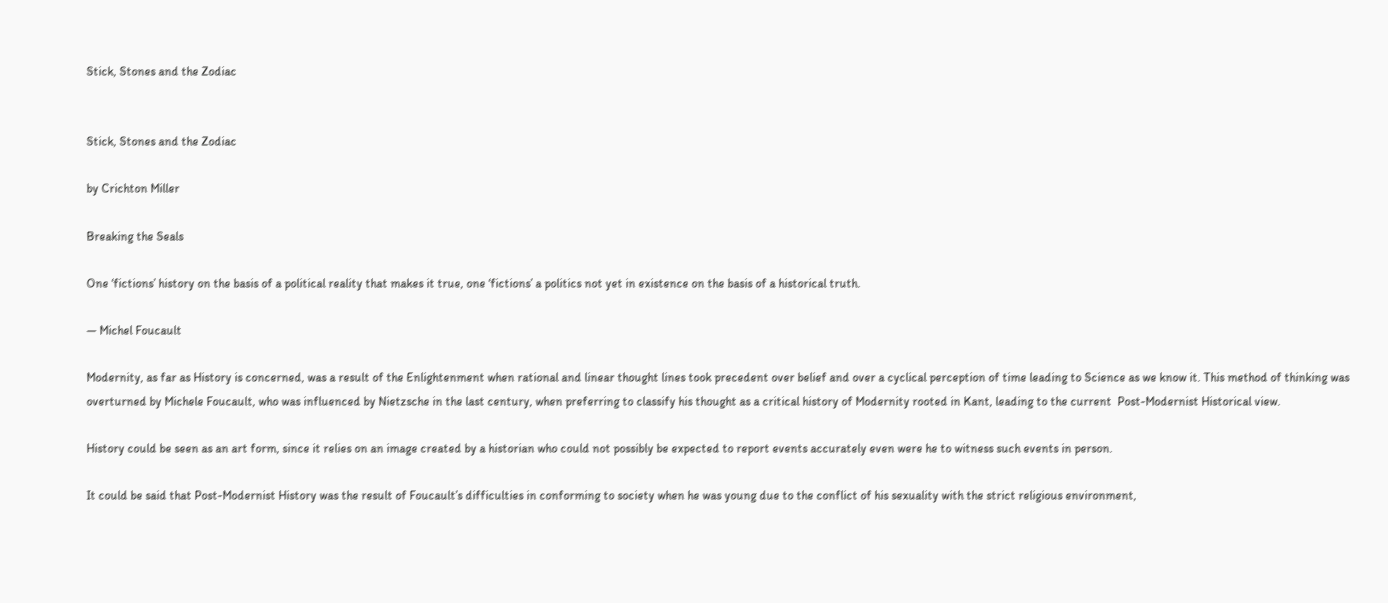Stick, Stones and the Zodiac


Stick, Stones and the Zodiac

by Crichton Miller

Breaking the Seals

One ‘fictions’ history on the basis of a political reality that makes it true, one ‘fictions’ a politics not yet in existence on the basis of a historical truth.

— Michel Foucault

Modernity, as far as History is concerned, was a result of the Enlightenment when rational and linear thought lines took precedent over belief and over a cyclical perception of time leading to Science as we know it. This method of thinking was overturned by Michele Foucault, who was influenced by Nietzsche in the last century, when preferring to classify his thought as a critical history of Modernity rooted in Kant, leading to the current  Post-Modernist Historical view.

History could be seen as an art form, since it relies on an image created by a historian who could not possibly be expected to report events accurately even were he to witness such events in person.

It could be said that Post-Modernist History was the result of Foucault’s difficulties in conforming to society when he was young due to the conflict of his sexuality with the strict religious environment,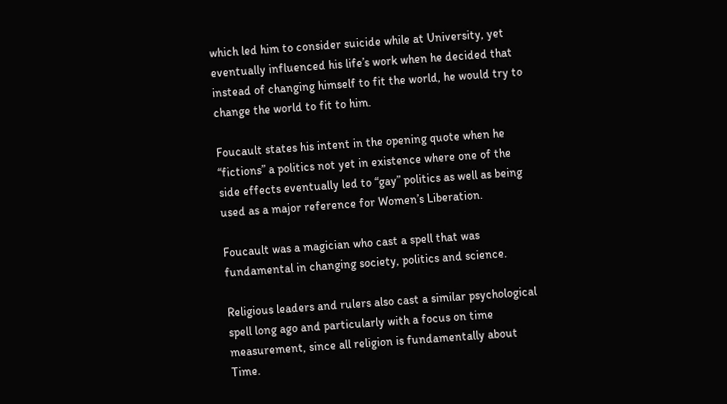which led him to consider suicide while at University, yet eventually influenced his life’s work when he decided that instead of changing himself to fit the world, he would try to change the world to fit to him.

Foucault states his intent in the opening quote when he “fictions” a politics not yet in existence where one of the side effects eventually led to “gay” politics as well as being used as a major reference for Women’s Liberation.

Foucault was a magician who cast a spell that was fundamental in changing society, politics and science.

Religious leaders and rulers also cast a similar psychological spell long ago and particularly with a focus on time measurement, since all religion is fundamentally about Time.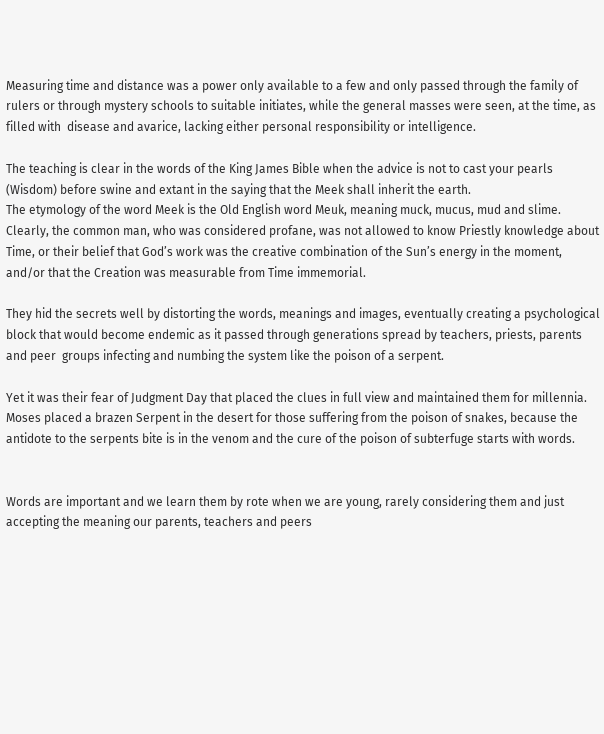Measuring time and distance was a power only available to a few and only passed through the family of rulers or through mystery schools to suitable initiates, while the general masses were seen, at the time, as filled with  disease and avarice, lacking either personal responsibility or intelligence.

The teaching is clear in the words of the King James Bible when the advice is not to cast your pearls (Wisdom) before swine and extant in the saying that the Meek shall inherit the earth.
The etymology of the word Meek is the Old English word Meuk, meaning muck, mucus, mud and slime.
Clearly, the common man, who was considered profane, was not allowed to know Priestly knowledge about Time, or their belief that God’s work was the creative combination of the Sun’s energy in the moment, and/or that the Creation was measurable from Time immemorial.

They hid the secrets well by distorting the words, meanings and images, eventually creating a psychological block that would become endemic as it passed through generations spread by teachers, priests, parents and peer  groups infecting and numbing the system like the poison of a serpent.

Yet it was their fear of Judgment Day that placed the clues in full view and maintained them for millennia.
Moses placed a brazen Serpent in the desert for those suffering from the poison of snakes, because the antidote to the serpents bite is in the venom and the cure of the poison of subterfuge starts with words.


Words are important and we learn them by rote when we are young, rarely considering them and just accepting the meaning our parents, teachers and peers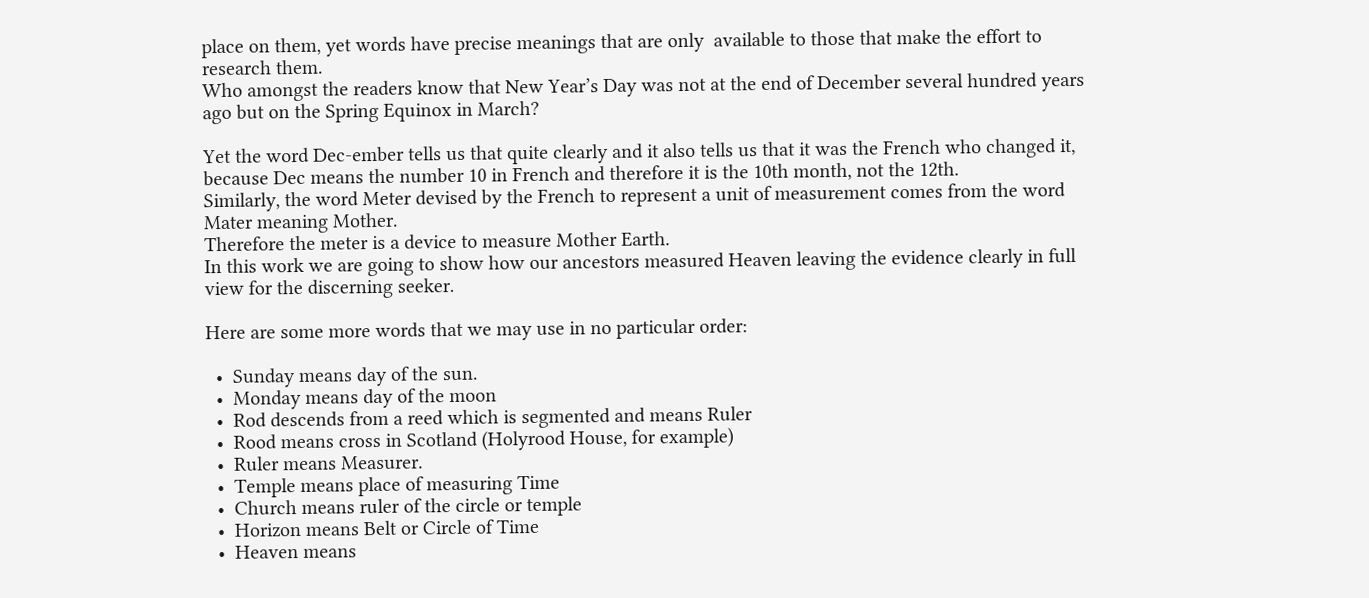place on them, yet words have precise meanings that are only  available to those that make the effort to research them.
Who amongst the readers know that New Year’s Day was not at the end of December several hundred years ago but on the Spring Equinox in March?

Yet the word Dec-ember tells us that quite clearly and it also tells us that it was the French who changed it, because Dec means the number 10 in French and therefore it is the 10th month, not the 12th.
Similarly, the word Meter devised by the French to represent a unit of measurement comes from the word Mater meaning Mother.
Therefore the meter is a device to measure Mother Earth.
In this work we are going to show how our ancestors measured Heaven leaving the evidence clearly in full view for the discerning seeker.

Here are some more words that we may use in no particular order:

  •  Sunday means day of the sun.
  •  Monday means day of the moon
  •  Rod descends from a reed which is segmented and means Ruler
  •  Rood means cross in Scotland (Holyrood House, for example)
  •  Ruler means Measurer.
  •  Temple means place of measuring Time
  •  Church means ruler of the circle or temple
  •  Horizon means Belt or Circle of Time
  •  Heaven means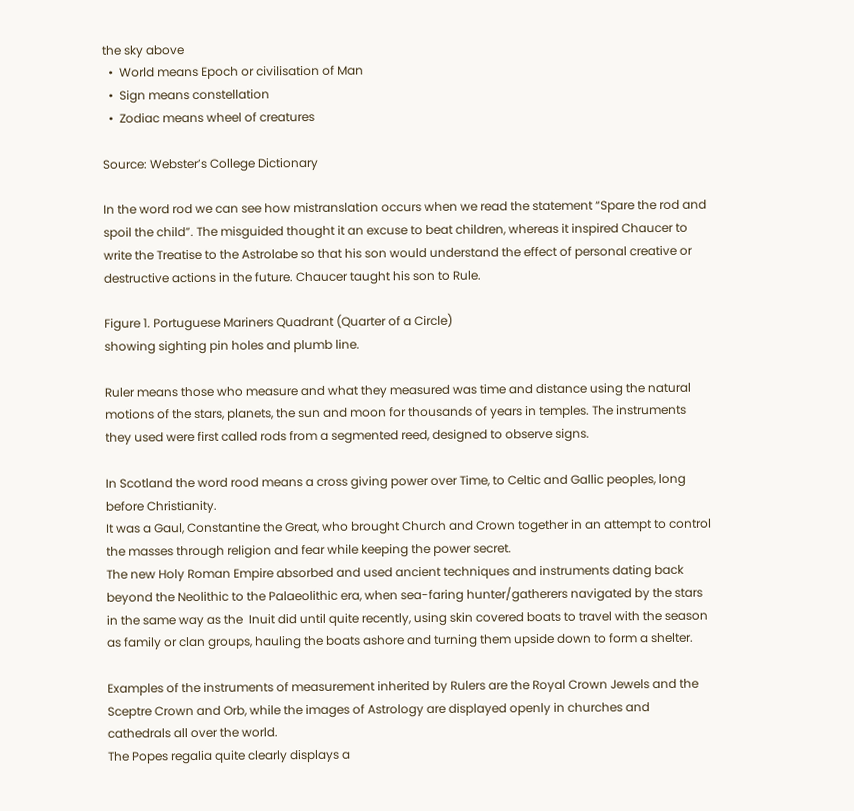the sky above
  •  World means Epoch or civilisation of Man
  •  Sign means constellation
  •  Zodiac means wheel of creatures

Source: Webster’s College Dictionary

In the word rod we can see how mistranslation occurs when we read the statement “Spare the rod and spoil the child”. The misguided thought it an excuse to beat children, whereas it inspired Chaucer to write the Treatise to the Astrolabe so that his son would understand the effect of personal creative or destructive actions in the future. Chaucer taught his son to Rule.

Figure 1. Portuguese Mariners Quadrant (Quarter of a Circle)
showing sighting pin holes and plumb line.

Ruler means those who measure and what they measured was time and distance using the natural motions of the stars, planets, the sun and moon for thousands of years in temples. The instruments they used were first called rods from a segmented reed, designed to observe signs.

In Scotland the word rood means a cross giving power over Time, to Celtic and Gallic peoples, long before Christianity.
It was a Gaul, Constantine the Great, who brought Church and Crown together in an attempt to control the masses through religion and fear while keeping the power secret.
The new Holy Roman Empire absorbed and used ancient techniques and instruments dating back beyond the Neolithic to the Palaeolithic era, when sea-faring hunter/gatherers navigated by the stars in the same way as the  Inuit did until quite recently, using skin covered boats to travel with the season as family or clan groups, hauling the boats ashore and turning them upside down to form a shelter.

Examples of the instruments of measurement inherited by Rulers are the Royal Crown Jewels and the Sceptre Crown and Orb, while the images of Astrology are displayed openly in churches and cathedrals all over the world.
The Popes regalia quite clearly displays a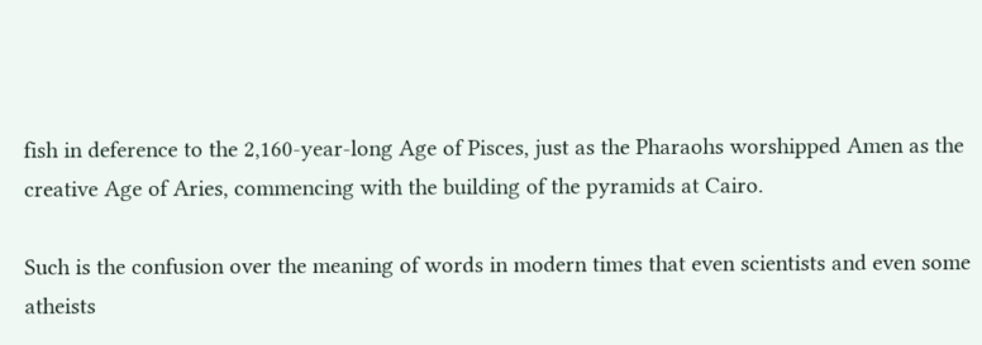fish in deference to the 2,160-year-long Age of Pisces, just as the Pharaohs worshipped Amen as the creative Age of Aries, commencing with the building of the pyramids at Cairo.

Such is the confusion over the meaning of words in modern times that even scientists and even some atheists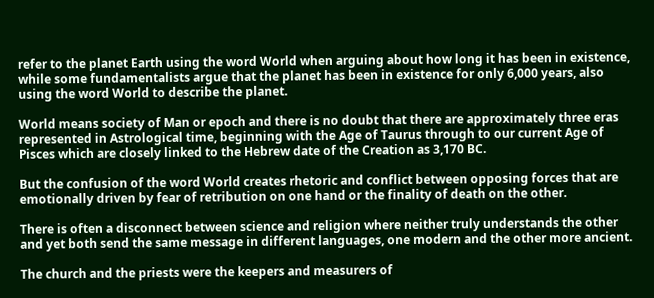refer to the planet Earth using the word World when arguing about how long it has been in existence, while some fundamentalists argue that the planet has been in existence for only 6,000 years, also using the word World to describe the planet.

World means society of Man or epoch and there is no doubt that there are approximately three eras represented in Astrological time, beginning with the Age of Taurus through to our current Age of Pisces which are closely linked to the Hebrew date of the Creation as 3,170 BC.

But the confusion of the word World creates rhetoric and conflict between opposing forces that are emotionally driven by fear of retribution on one hand or the finality of death on the other.

There is often a disconnect between science and religion where neither truly understands the other and yet both send the same message in different languages, one modern and the other more ancient.

The church and the priests were the keepers and measurers of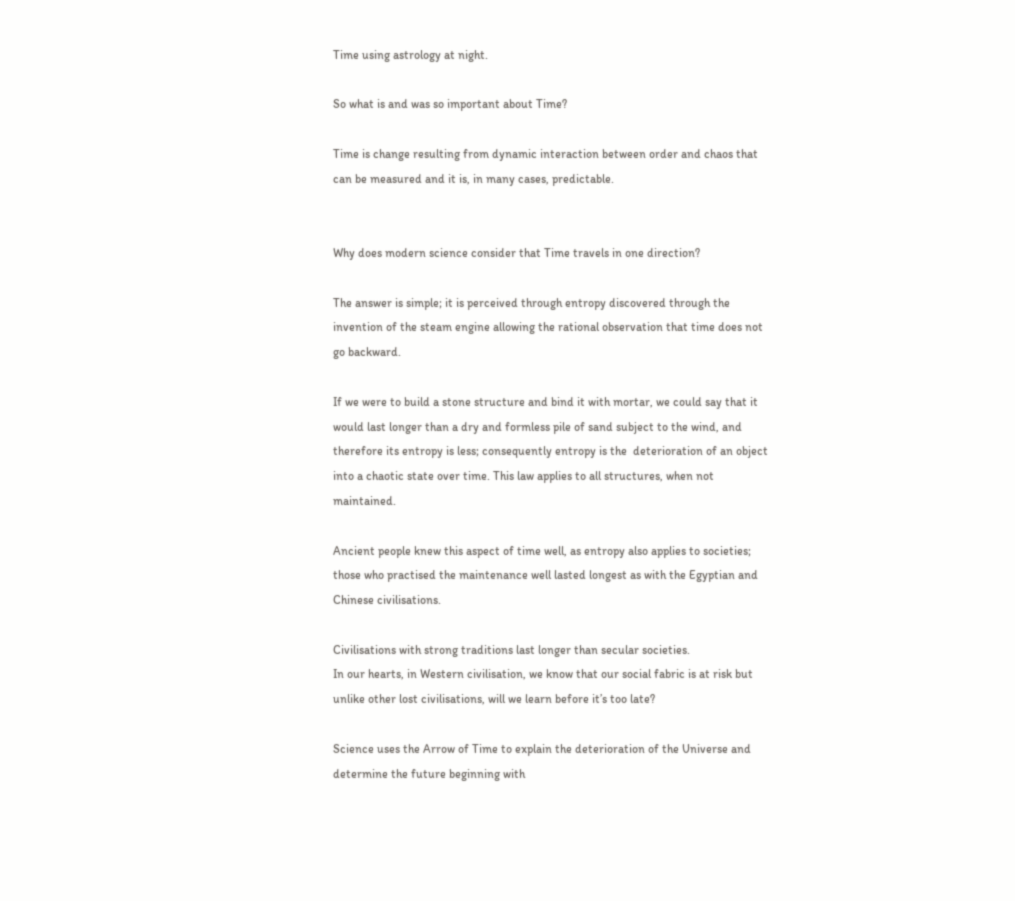Time using astrology at night.

So what is and was so important about Time?

Time is change resulting from dynamic interaction between order and chaos that can be measured and it is, in many cases, predictable.


Why does modern science consider that Time travels in one direction?

The answer is simple; it is perceived through entropy discovered through the invention of the steam engine allowing the rational observation that time does not go backward.

If we were to build a stone structure and bind it with mortar, we could say that it would last longer than a dry and formless pile of sand subject to the wind, and therefore its entropy is less; consequently entropy is the  deterioration of an object into a chaotic state over time. This law applies to all structures, when not maintained.

Ancient people knew this aspect of time well, as entropy also applies to societies; those who practised the maintenance well lasted longest as with the Egyptian and Chinese civilisations.

Civilisations with strong traditions last longer than secular societies.
In our hearts, in Western civilisation, we know that our social fabric is at risk but unlike other lost civilisations, will we learn before it’s too late?

Science uses the Arrow of Time to explain the deterioration of the Universe and determine the future beginning with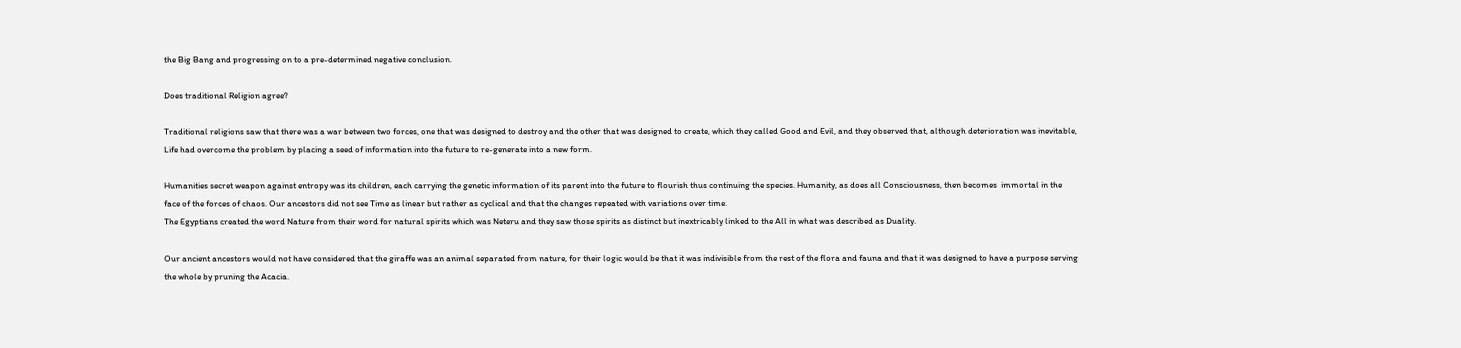the Big Bang and progressing on to a pre-determined negative conclusion.

Does traditional Religion agree?

Traditional religions saw that there was a war between two forces, one that was designed to destroy and the other that was designed to create, which they called Good and Evil, and they observed that, although deterioration was inevitable, Life had overcome the problem by placing a seed of information into the future to re-generate into a new form.

Humanities secret weapon against entropy was its children, each carrying the genetic information of its parent into the future to flourish thus continuing the species. Humanity, as does all Consciousness, then becomes  immortal in the face of the forces of chaos. Our ancestors did not see Time as linear but rather as cyclical and that the changes repeated with variations over time.
The Egyptians created the word Nature from their word for natural spirits which was Neteru and they saw those spirits as distinct but inextricably linked to the All in what was described as Duality.

Our ancient ancestors would not have considered that the giraffe was an animal separated from nature, for their logic would be that it was indivisible from the rest of the flora and fauna and that it was designed to have a purpose serving the whole by pruning the Acacia.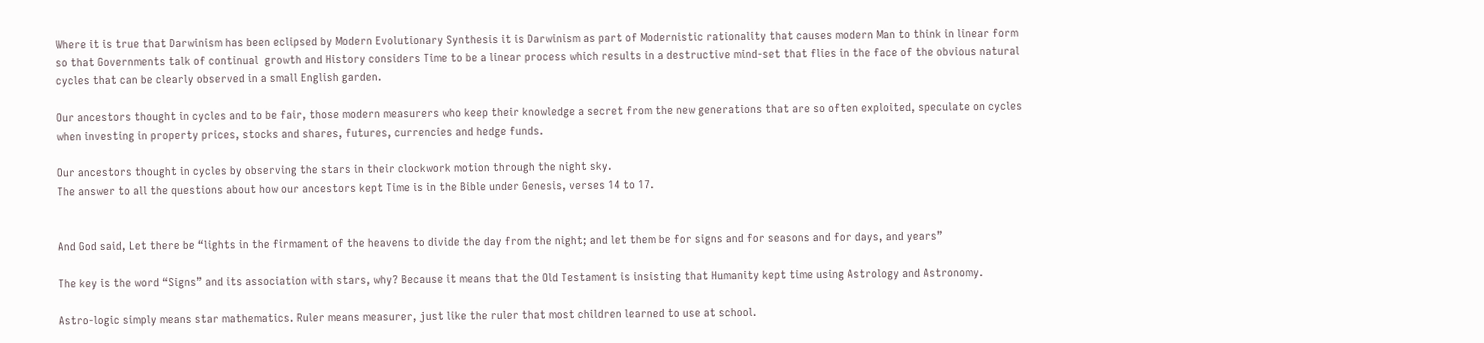Where it is true that Darwinism has been eclipsed by Modern Evolutionary Synthesis it is Darwinism as part of Modernistic rationality that causes modern Man to think in linear form so that Governments talk of continual  growth and History considers Time to be a linear process which results in a destructive mind-set that flies in the face of the obvious natural cycles that can be clearly observed in a small English garden.

Our ancestors thought in cycles and to be fair, those modern measurers who keep their knowledge a secret from the new generations that are so often exploited, speculate on cycles when investing in property prices, stocks and shares, futures, currencies and hedge funds.

Our ancestors thought in cycles by observing the stars in their clockwork motion through the night sky.
The answer to all the questions about how our ancestors kept Time is in the Bible under Genesis, verses 14 to 17.


And God said, Let there be “lights in the firmament of the heavens to divide the day from the night; and let them be for signs and for seasons and for days, and years”

The key is the word “Signs” and its association with stars, why? Because it means that the Old Testament is insisting that Humanity kept time using Astrology and Astronomy.

Astro-logic simply means star mathematics. Ruler means measurer, just like the ruler that most children learned to use at school.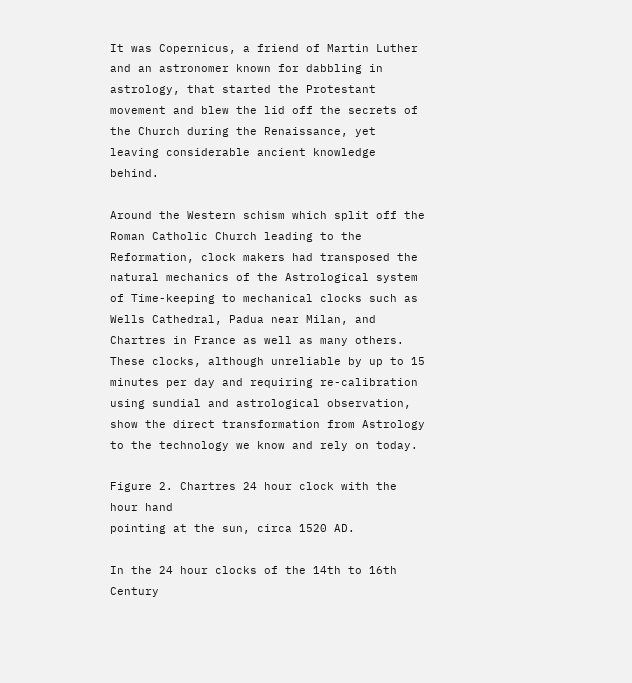It was Copernicus, a friend of Martin Luther and an astronomer known for dabbling in astrology, that started the Protestant movement and blew the lid off the secrets of the Church during the Renaissance, yet leaving considerable ancient knowledge behind.

Around the Western schism which split off the Roman Catholic Church leading to the Reformation, clock makers had transposed the natural mechanics of the Astrological system of Time-keeping to mechanical clocks such as Wells Cathedral, Padua near Milan, and Chartres in France as well as many others. These clocks, although unreliable by up to 15 minutes per day and requiring re-calibration using sundial and astrological observation, show the direct transformation from Astrology to the technology we know and rely on today.

Figure 2. Chartres 24 hour clock with the hour hand
pointing at the sun, circa 1520 AD.

In the 24 hour clocks of the 14th to 16th Century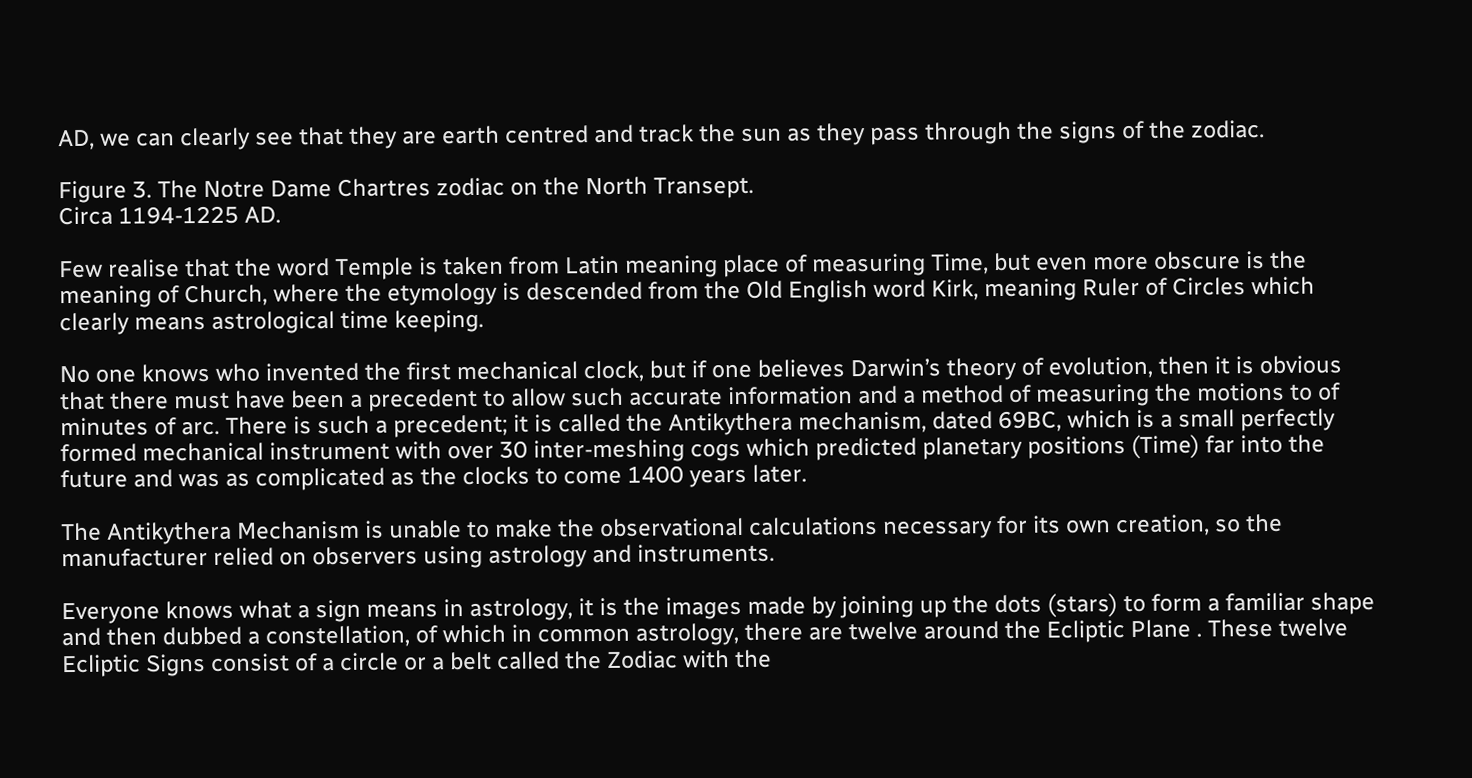AD, we can clearly see that they are earth centred and track the sun as they pass through the signs of the zodiac.

Figure 3. The Notre Dame Chartres zodiac on the North Transept.
Circa 1194-1225 AD.

Few realise that the word Temple is taken from Latin meaning place of measuring Time, but even more obscure is the meaning of Church, where the etymology is descended from the Old English word Kirk, meaning Ruler of Circles which clearly means astrological time keeping.

No one knows who invented the first mechanical clock, but if one believes Darwin’s theory of evolution, then it is obvious that there must have been a precedent to allow such accurate information and a method of measuring the motions to of minutes of arc. There is such a precedent; it is called the Antikythera mechanism, dated 69BC, which is a small perfectly formed mechanical instrument with over 30 inter-meshing cogs which predicted planetary positions (Time) far into the future and was as complicated as the clocks to come 1400 years later.

The Antikythera Mechanism is unable to make the observational calculations necessary for its own creation, so the manufacturer relied on observers using astrology and instruments.

Everyone knows what a sign means in astrology, it is the images made by joining up the dots (stars) to form a familiar shape and then dubbed a constellation, of which in common astrology, there are twelve around the Ecliptic Plane . These twelve Ecliptic Signs consist of a circle or a belt called the Zodiac with the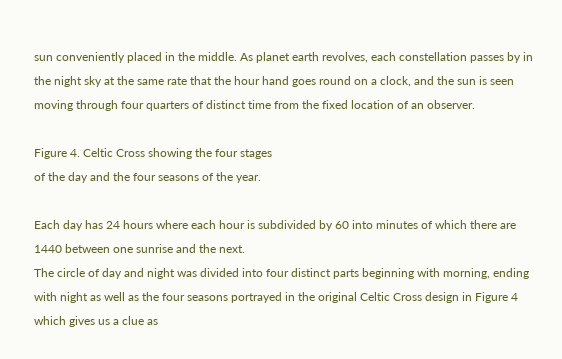sun conveniently placed in the middle. As planet earth revolves, each constellation passes by in the night sky at the same rate that the hour hand goes round on a clock, and the sun is seen moving through four quarters of distinct time from the fixed location of an observer.

Figure 4. Celtic Cross showing the four stages
of the day and the four seasons of the year.

Each day has 24 hours where each hour is subdivided by 60 into minutes of which there are 1440 between one sunrise and the next.
The circle of day and night was divided into four distinct parts beginning with morning, ending with night as well as the four seasons portrayed in the original Celtic Cross design in Figure 4 which gives us a clue as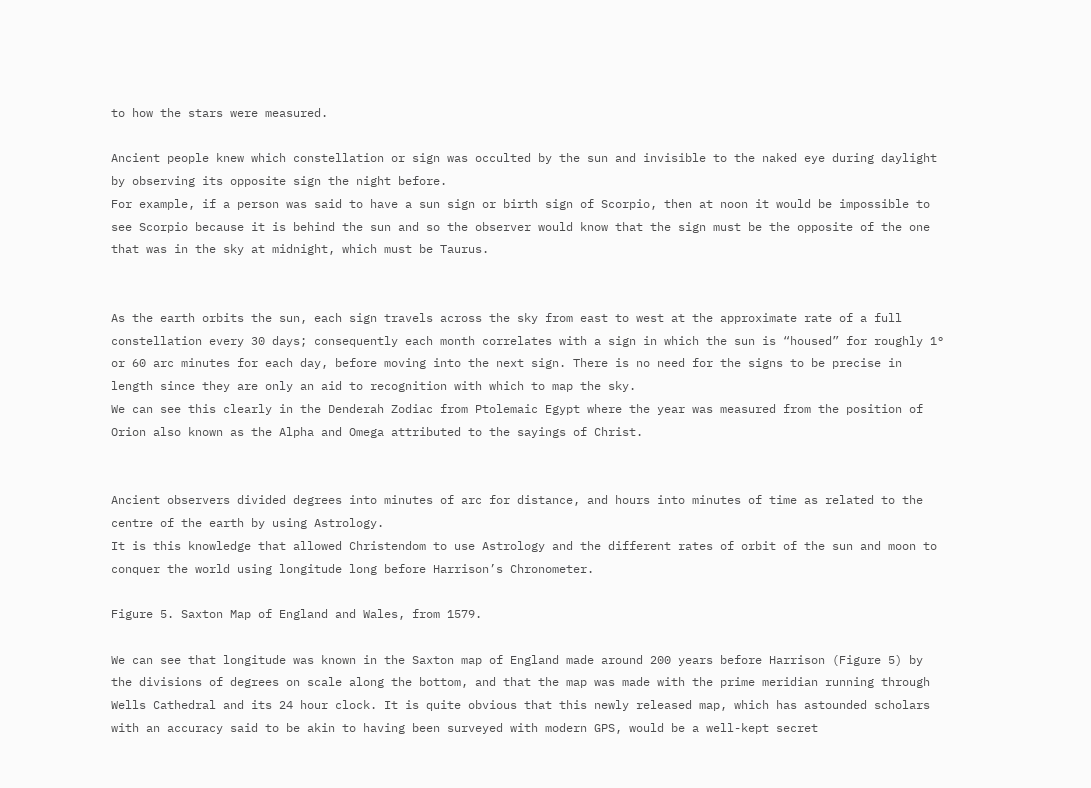to how the stars were measured.

Ancient people knew which constellation or sign was occulted by the sun and invisible to the naked eye during daylight by observing its opposite sign the night before.
For example, if a person was said to have a sun sign or birth sign of Scorpio, then at noon it would be impossible to see Scorpio because it is behind the sun and so the observer would know that the sign must be the opposite of the one that was in the sky at midnight, which must be Taurus.


As the earth orbits the sun, each sign travels across the sky from east to west at the approximate rate of a full constellation every 30 days; consequently each month correlates with a sign in which the sun is “housed” for roughly 1° or 60 arc minutes for each day, before moving into the next sign. There is no need for the signs to be precise in length since they are only an aid to recognition with which to map the sky.
We can see this clearly in the Denderah Zodiac from Ptolemaic Egypt where the year was measured from the position of Orion also known as the Alpha and Omega attributed to the sayings of Christ.


Ancient observers divided degrees into minutes of arc for distance, and hours into minutes of time as related to the centre of the earth by using Astrology.
It is this knowledge that allowed Christendom to use Astrology and the different rates of orbit of the sun and moon to conquer the world using longitude long before Harrison’s Chronometer.

Figure 5. Saxton Map of England and Wales, from 1579.

We can see that longitude was known in the Saxton map of England made around 200 years before Harrison (Figure 5) by the divisions of degrees on scale along the bottom, and that the map was made with the prime meridian running through Wells Cathedral and its 24 hour clock. It is quite obvious that this newly released map, which has astounded scholars with an accuracy said to be akin to having been surveyed with modern GPS, would be a well-kept secret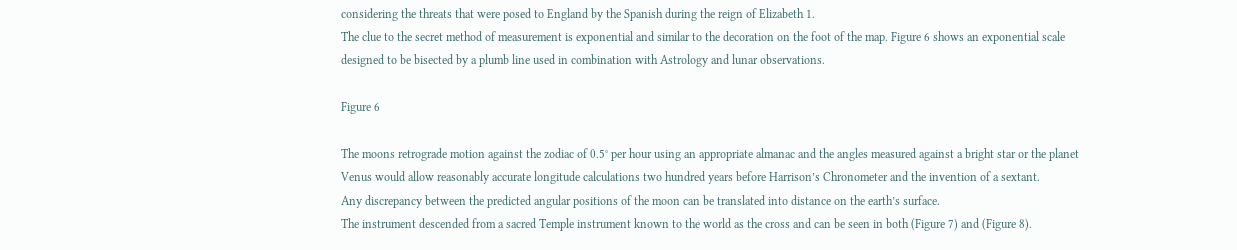considering the threats that were posed to England by the Spanish during the reign of Elizabeth 1.
The clue to the secret method of measurement is exponential and similar to the decoration on the foot of the map. Figure 6 shows an exponential scale designed to be bisected by a plumb line used in combination with Astrology and lunar observations.

Figure 6

The moons retrograde motion against the zodiac of 0.5° per hour using an appropriate almanac and the angles measured against a bright star or the planet Venus would allow reasonably accurate longitude calculations two hundred years before Harrison’s Chronometer and the invention of a sextant.
Any discrepancy between the predicted angular positions of the moon can be translated into distance on the earth’s surface.
The instrument descended from a sacred Temple instrument known to the world as the cross and can be seen in both (Figure 7) and (Figure 8).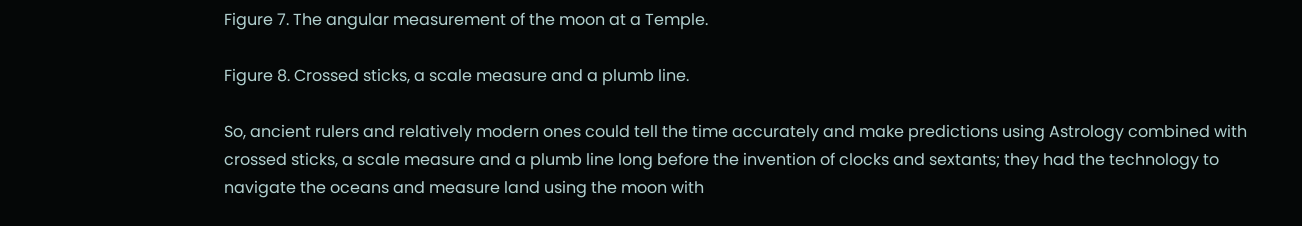Figure 7. The angular measurement of the moon at a Temple.

Figure 8. Crossed sticks, a scale measure and a plumb line.

So, ancient rulers and relatively modern ones could tell the time accurately and make predictions using Astrology combined with crossed sticks, a scale measure and a plumb line long before the invention of clocks and sextants; they had the technology to navigate the oceans and measure land using the moon with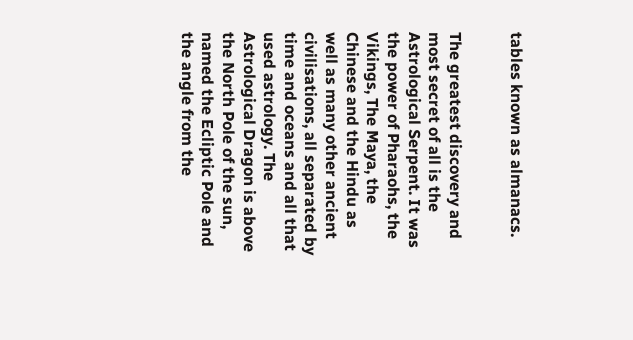tables known as almanacs.


The greatest discovery and most secret of all is the Astrological Serpent. It was the power of Pharaohs, the Vikings, The Maya, the Chinese and the Hindu as well as many other ancient civilisations, all separated by time and oceans and all that used astrology. The Astrological Dragon is above the North Pole of the sun, named the Ecliptic Pole and the angle from the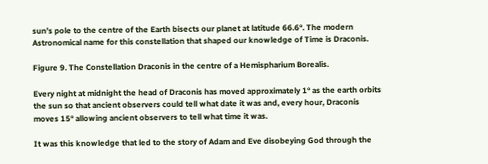sun’s pole to the centre of the Earth bisects our planet at latitude 66.6°. The modern Astronomical name for this constellation that shaped our knowledge of Time is Draconis.

Figure 9. The Constellation Draconis in the centre of a Hemispharium Borealis.

Every night at midnight the head of Draconis has moved approximately 1° as the earth orbits the sun so that ancient observers could tell what date it was and, every hour, Draconis moves 15° allowing ancient observers to tell what time it was.

It was this knowledge that led to the story of Adam and Eve disobeying God through the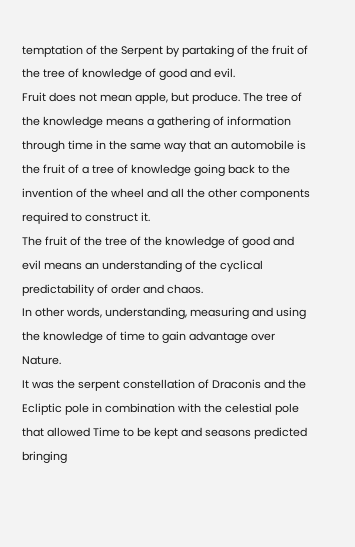temptation of the Serpent by partaking of the fruit of the tree of knowledge of good and evil.
Fruit does not mean apple, but produce. The tree of the knowledge means a gathering of information through time in the same way that an automobile is the fruit of a tree of knowledge going back to the invention of the wheel and all the other components required to construct it.
The fruit of the tree of the knowledge of good and evil means an understanding of the cyclical predictability of order and chaos.
In other words, understanding, measuring and using the knowledge of time to gain advantage over Nature.
It was the serpent constellation of Draconis and the Ecliptic pole in combination with the celestial pole that allowed Time to be kept and seasons predicted bringing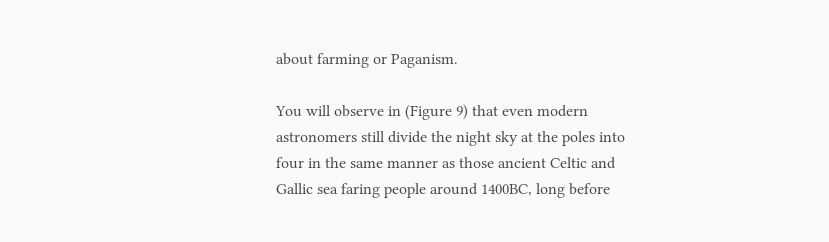about farming or Paganism.

You will observe in (Figure 9) that even modern astronomers still divide the night sky at the poles into four in the same manner as those ancient Celtic and Gallic sea faring people around 1400BC, long before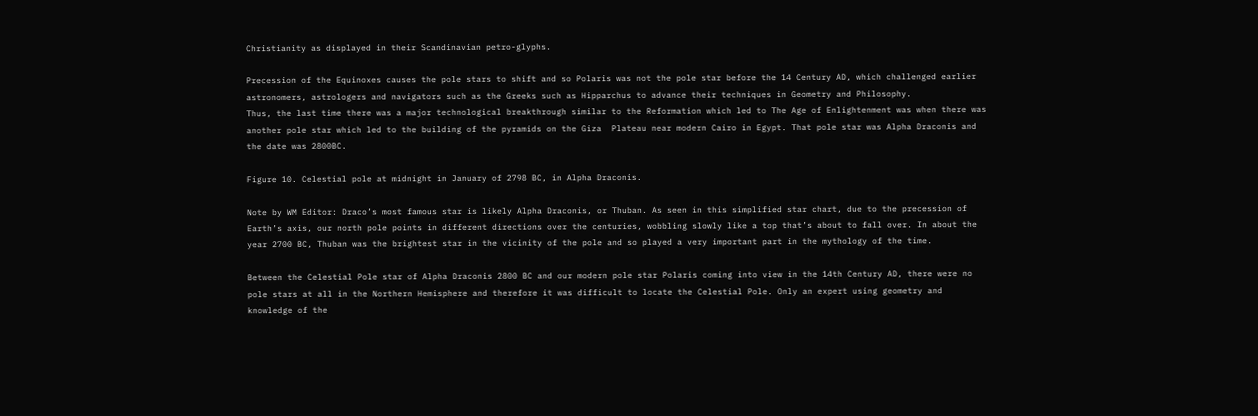Christianity as displayed in their Scandinavian petro-glyphs.

Precession of the Equinoxes causes the pole stars to shift and so Polaris was not the pole star before the 14 Century AD, which challenged earlier astronomers, astrologers and navigators such as the Greeks such as Hipparchus to advance their techniques in Geometry and Philosophy.
Thus, the last time there was a major technological breakthrough similar to the Reformation which led to The Age of Enlightenment was when there was another pole star which led to the building of the pyramids on the Giza  Plateau near modern Cairo in Egypt. That pole star was Alpha Draconis and the date was 2800BC.

Figure 10. Celestial pole at midnight in January of 2798 BC, in Alpha Draconis.

Note by WM Editor: Draco’s most famous star is likely Alpha Draconis, or Thuban. As seen in this simplified star chart, due to the precession of Earth’s axis, our north pole points in different directions over the centuries, wobbling slowly like a top that’s about to fall over. In about the year 2700 BC, Thuban was the brightest star in the vicinity of the pole and so played a very important part in the mythology of the time.

Between the Celestial Pole star of Alpha Draconis 2800 BC and our modern pole star Polaris coming into view in the 14th Century AD, there were no pole stars at all in the Northern Hemisphere and therefore it was difficult to locate the Celestial Pole. Only an expert using geometry and knowledge of the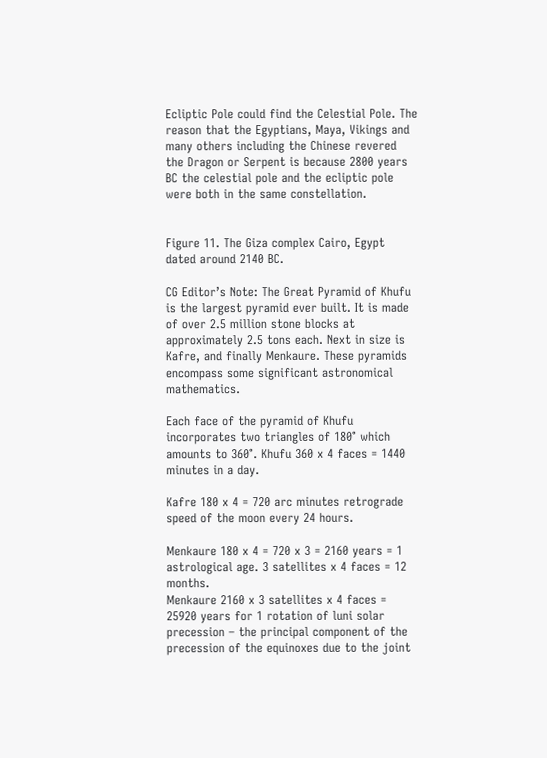Ecliptic Pole could find the Celestial Pole. The reason that the Egyptians, Maya, Vikings and many others including the Chinese revered the Dragon or Serpent is because 2800 years BC the celestial pole and the ecliptic pole were both in the same constellation.


Figure 11. The Giza complex Cairo, Egypt dated around 2140 BC.

CG Editor’s Note: The Great Pyramid of Khufu is the largest pyramid ever built. It is made of over 2.5 million stone blocks at approximately 2.5 tons each. Next in size is Kafre, and finally Menkaure. These pyramids encompass some significant astronomical mathematics.

Each face of the pyramid of Khufu incorporates two triangles of 180° which amounts to 360°. Khufu 360 x 4 faces = 1440 minutes in a day.

Kafre 180 x 4 = 720 arc minutes retrograde speed of the moon every 24 hours.

Menkaure 180 x 4 = 720 x 3 = 2160 years = 1 astrological age. 3 satellites x 4 faces = 12 months.
Menkaure 2160 x 3 satellites x 4 faces = 25920 years for 1 rotation of luni solar precession – the principal component of the precession of the equinoxes due to the joint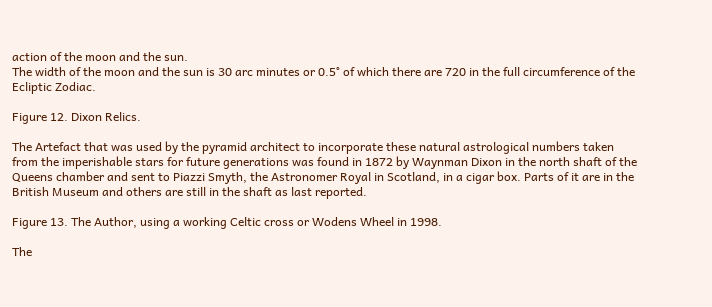action of the moon and the sun.
The width of the moon and the sun is 30 arc minutes or 0.5° of which there are 720 in the full circumference of the Ecliptic Zodiac.

Figure 12. Dixon Relics.

The Artefact that was used by the pyramid architect to incorporate these natural astrological numbers taken from the imperishable stars for future generations was found in 1872 by Waynman Dixon in the north shaft of the Queens chamber and sent to Piazzi Smyth, the Astronomer Royal in Scotland, in a cigar box. Parts of it are in the British Museum and others are still in the shaft as last reported.

Figure 13. The Author, using a working Celtic cross or Wodens Wheel in 1998.

The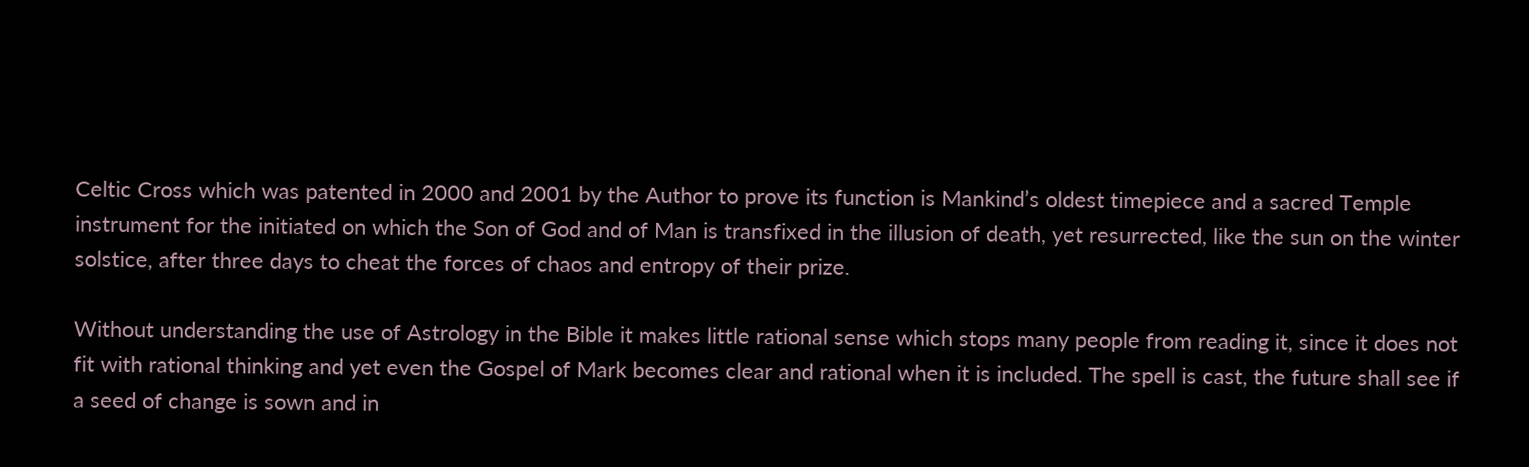Celtic Cross which was patented in 2000 and 2001 by the Author to prove its function is Mankind’s oldest timepiece and a sacred Temple instrument for the initiated on which the Son of God and of Man is transfixed in the illusion of death, yet resurrected, like the sun on the winter solstice, after three days to cheat the forces of chaos and entropy of their prize.

Without understanding the use of Astrology in the Bible it makes little rational sense which stops many people from reading it, since it does not fit with rational thinking and yet even the Gospel of Mark becomes clear and rational when it is included. The spell is cast, the future shall see if a seed of change is sown and in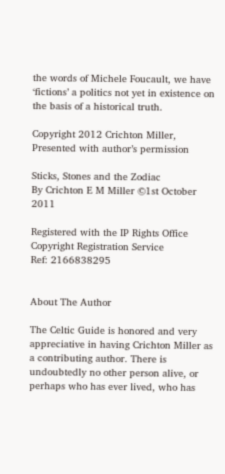the words of Michele Foucault, we have ‘fictions’ a politics not yet in existence on the basis of a historical truth.

Copyright 2012 Crichton Miller,
Presented with author’s permission

Sticks, Stones and the Zodiac
By Crichton E M Miller ©1st October 2011

Registered with the IP Rights Office
Copyright Registration Service
Ref: 2166838295


About The Author

The Celtic Guide is honored and very appreciative in having Crichton Miller as a contributing author. There is undoubtedly no other person alive, or perhaps who has ever lived, who has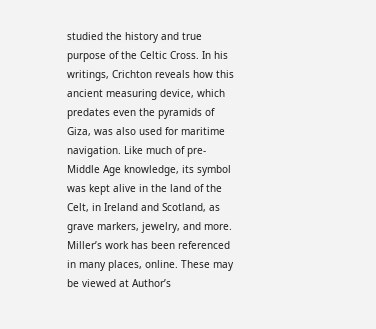studied the history and true purpose of the Celtic Cross. In his writings, Crichton reveals how this ancient measuring device, which predates even the pyramids of Giza, was also used for maritime navigation. Like much of pre-Middle Age knowledge, its symbol was kept alive in the land of the Celt, in Ireland and Scotland, as grave markers, jewelry, and more. Miller’s work has been referenced in many places, online. These may be viewed at Author’s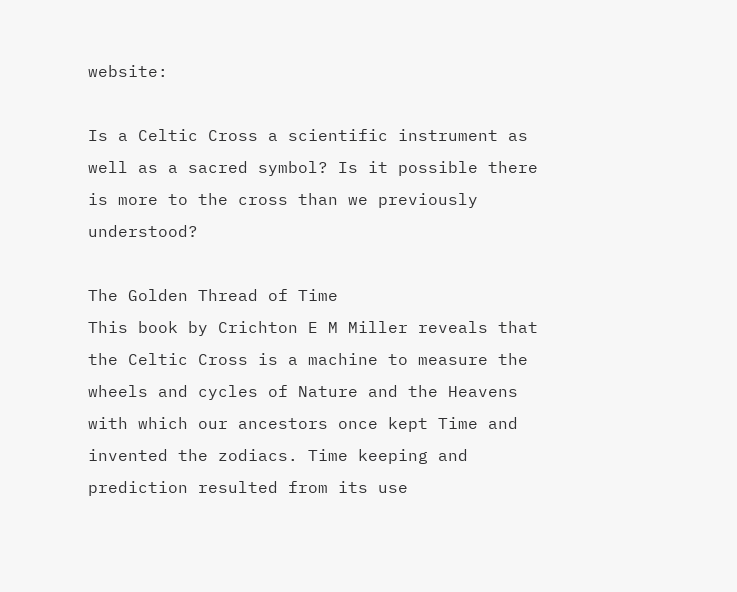website:

Is a Celtic Cross a scientific instrument as well as a sacred symbol? Is it possible there is more to the cross than we previously understood?

The Golden Thread of Time
This book by Crichton E M Miller reveals that the Celtic Cross is a machine to measure the wheels and cycles of Nature and the Heavens with which our ancestors once kept Time and invented the zodiacs. Time keeping and prediction resulted from its use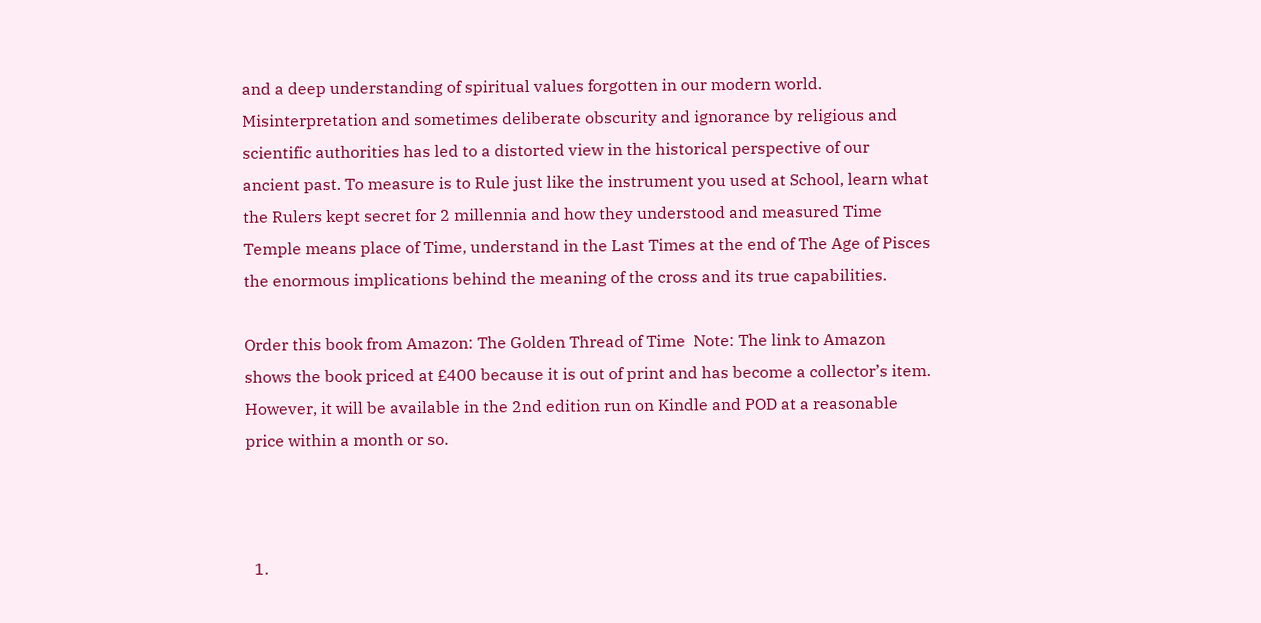and a deep understanding of spiritual values forgotten in our modern world. Misinterpretation and sometimes deliberate obscurity and ignorance by religious and scientific authorities has led to a distorted view in the historical perspective of our ancient past. To measure is to Rule just like the instrument you used at School, learn what the Rulers kept secret for 2 millennia and how they understood and measured Time Temple means place of Time, understand in the Last Times at the end of The Age of Pisces the enormous implications behind the meaning of the cross and its true capabilities.

Order this book from Amazon: The Golden Thread of Time  Note: The link to Amazon shows the book priced at £400 because it is out of print and has become a collector’s item. However, it will be available in the 2nd edition run on Kindle and POD at a reasonable price within a month or so.



  1.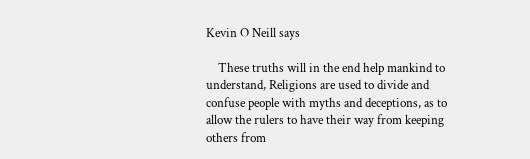Kevin O Neill says

    These truths will in the end help mankind to understand, Religions are used to divide and confuse people with myths and deceptions, as to allow the rulers to have their way from keeping others from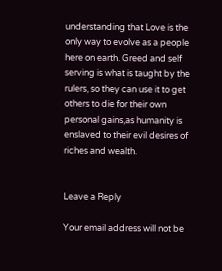understanding that Love is the only way to evolve as a people here on earth. Greed and self serving is what is taught by the rulers, so they can use it to get others to die for their own personal gains,as humanity is enslaved to their evil desires of riches and wealth.


Leave a Reply

Your email address will not be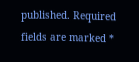published. Required fields are marked *